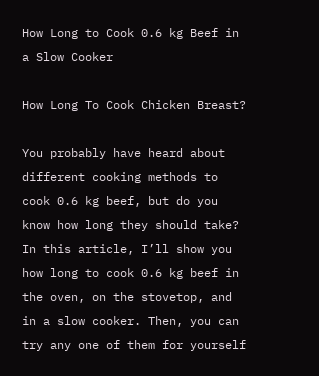How Long to Cook 0.6 kg Beef in a Slow Cooker

How Long To Cook Chicken Breast?

You probably have heard about different cooking methods to cook 0.6 kg beef, but do you know how long they should take? In this article, I’ll show you how long to cook 0.6 kg beef in the oven, on the stovetop, and in a slow cooker. Then, you can try any one of them for yourself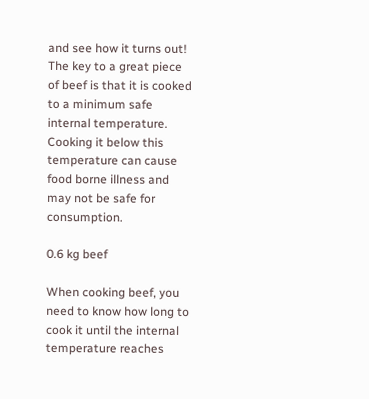and see how it turns out! The key to a great piece of beef is that it is cooked to a minimum safe internal temperature. Cooking it below this temperature can cause food borne illness and may not be safe for consumption.

0.6 kg beef

When cooking beef, you need to know how long to cook it until the internal temperature reaches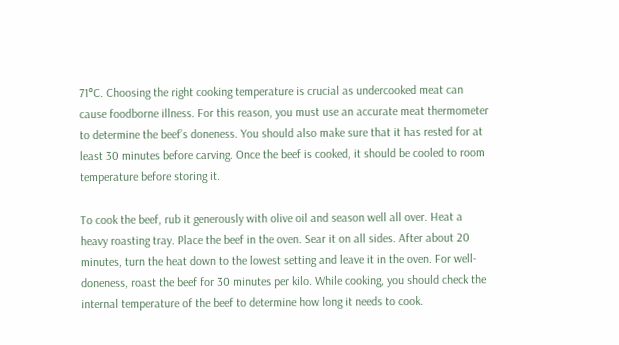71°C. Choosing the right cooking temperature is crucial as undercooked meat can cause foodborne illness. For this reason, you must use an accurate meat thermometer to determine the beef’s doneness. You should also make sure that it has rested for at least 30 minutes before carving. Once the beef is cooked, it should be cooled to room temperature before storing it.

To cook the beef, rub it generously with olive oil and season well all over. Heat a heavy roasting tray. Place the beef in the oven. Sear it on all sides. After about 20 minutes, turn the heat down to the lowest setting and leave it in the oven. For well-doneness, roast the beef for 30 minutes per kilo. While cooking, you should check the internal temperature of the beef to determine how long it needs to cook.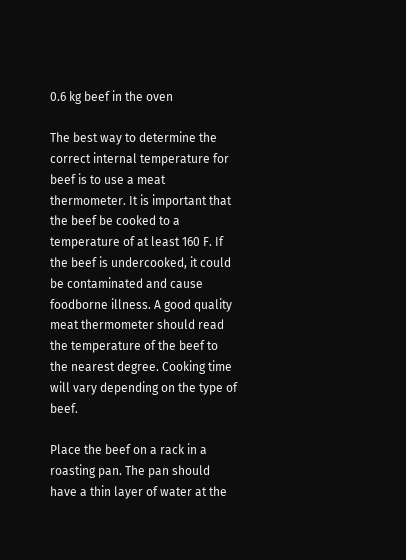0.6 kg beef in the oven

The best way to determine the correct internal temperature for beef is to use a meat thermometer. It is important that the beef be cooked to a temperature of at least 160 F. If the beef is undercooked, it could be contaminated and cause foodborne illness. A good quality meat thermometer should read the temperature of the beef to the nearest degree. Cooking time will vary depending on the type of beef.

Place the beef on a rack in a roasting pan. The pan should have a thin layer of water at the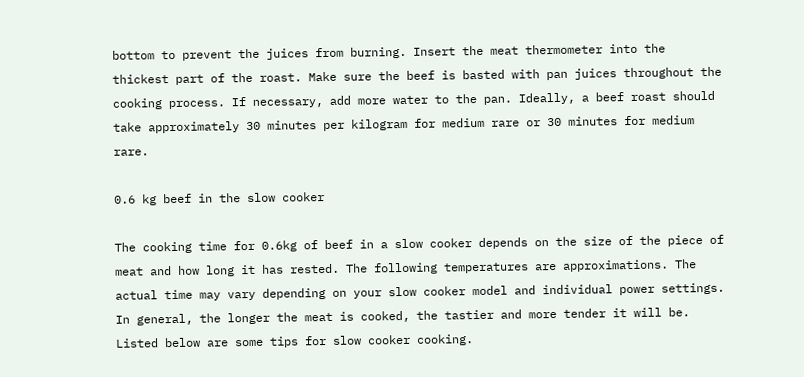bottom to prevent the juices from burning. Insert the meat thermometer into the thickest part of the roast. Make sure the beef is basted with pan juices throughout the cooking process. If necessary, add more water to the pan. Ideally, a beef roast should take approximately 30 minutes per kilogram for medium rare or 30 minutes for medium rare.

0.6 kg beef in the slow cooker

The cooking time for 0.6kg of beef in a slow cooker depends on the size of the piece of meat and how long it has rested. The following temperatures are approximations. The actual time may vary depending on your slow cooker model and individual power settings. In general, the longer the meat is cooked, the tastier and more tender it will be. Listed below are some tips for slow cooker cooking.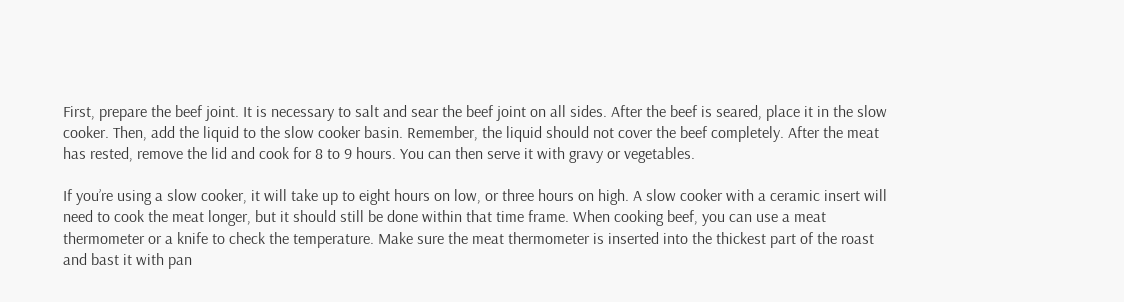First, prepare the beef joint. It is necessary to salt and sear the beef joint on all sides. After the beef is seared, place it in the slow cooker. Then, add the liquid to the slow cooker basin. Remember, the liquid should not cover the beef completely. After the meat has rested, remove the lid and cook for 8 to 9 hours. You can then serve it with gravy or vegetables.

If you’re using a slow cooker, it will take up to eight hours on low, or three hours on high. A slow cooker with a ceramic insert will need to cook the meat longer, but it should still be done within that time frame. When cooking beef, you can use a meat thermometer or a knife to check the temperature. Make sure the meat thermometer is inserted into the thickest part of the roast and bast it with pan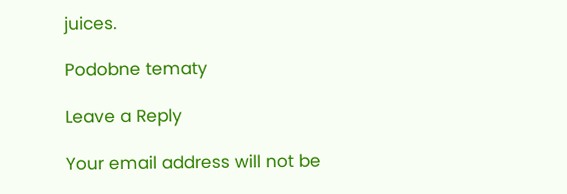juices.

Podobne tematy

Leave a Reply

Your email address will not be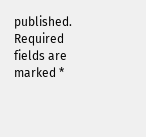published. Required fields are marked *